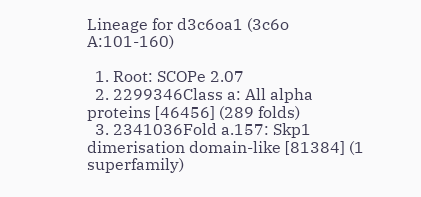Lineage for d3c6oa1 (3c6o A:101-160)

  1. Root: SCOPe 2.07
  2. 2299346Class a: All alpha proteins [46456] (289 folds)
  3. 2341036Fold a.157: Skp1 dimerisation domain-like [81384] (1 superfamily)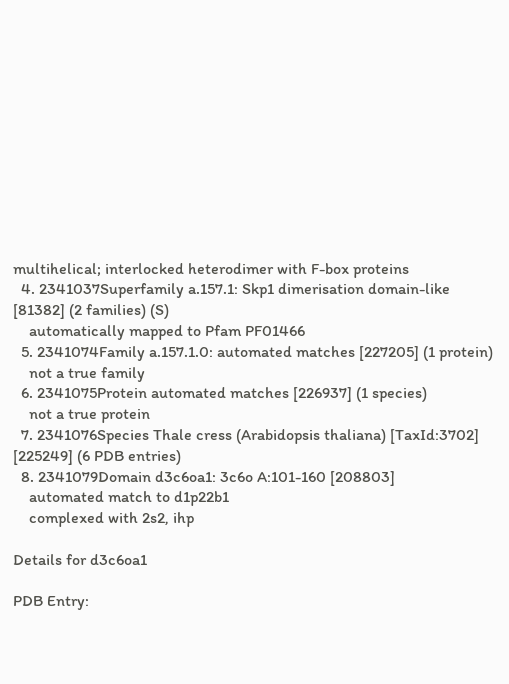multihelical; interlocked heterodimer with F-box proteins
  4. 2341037Superfamily a.157.1: Skp1 dimerisation domain-like [81382] (2 families) (S)
    automatically mapped to Pfam PF01466
  5. 2341074Family a.157.1.0: automated matches [227205] (1 protein)
    not a true family
  6. 2341075Protein automated matches [226937] (1 species)
    not a true protein
  7. 2341076Species Thale cress (Arabidopsis thaliana) [TaxId:3702] [225249] (6 PDB entries)
  8. 2341079Domain d3c6oa1: 3c6o A:101-160 [208803]
    automated match to d1p22b1
    complexed with 2s2, ihp

Details for d3c6oa1

PDB Entry: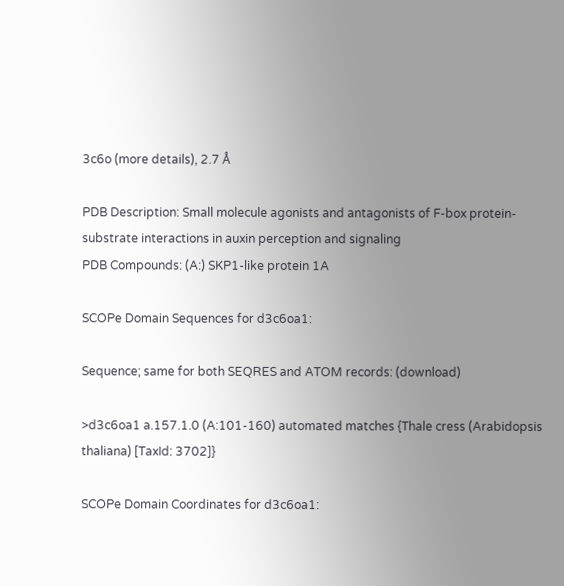3c6o (more details), 2.7 Å

PDB Description: Small molecule agonists and antagonists of F-box protein-substrate interactions in auxin perception and signaling
PDB Compounds: (A:) SKP1-like protein 1A

SCOPe Domain Sequences for d3c6oa1:

Sequence; same for both SEQRES and ATOM records: (download)

>d3c6oa1 a.157.1.0 (A:101-160) automated matches {Thale cress (Arabidopsis thaliana) [TaxId: 3702]}

SCOPe Domain Coordinates for d3c6oa1: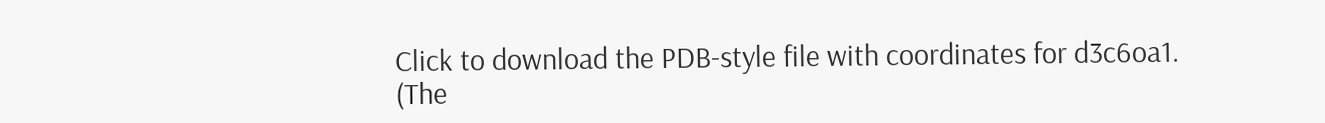Click to download the PDB-style file with coordinates for d3c6oa1.
(The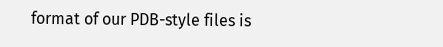format of our PDB-style files is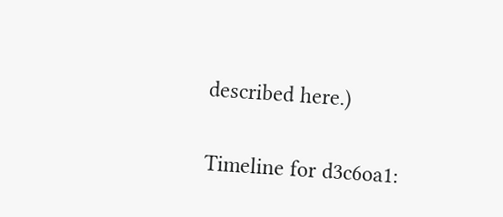described here.)

Timeline for d3c6oa1: